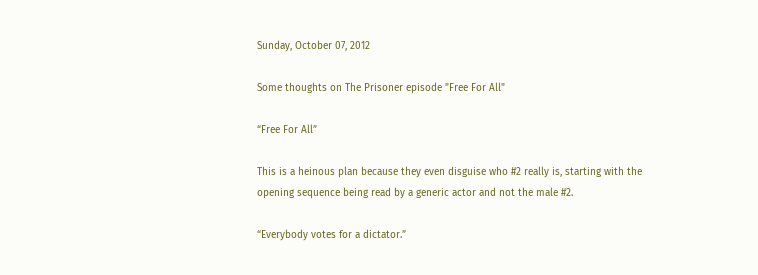Sunday, October 07, 2012

Some thoughts on The Prisoner episode "Free For All"

“Free For All”

This is a heinous plan because they even disguise who #2 really is, starting with the opening sequence being read by a generic actor and not the male #2.

“Everybody votes for a dictator.”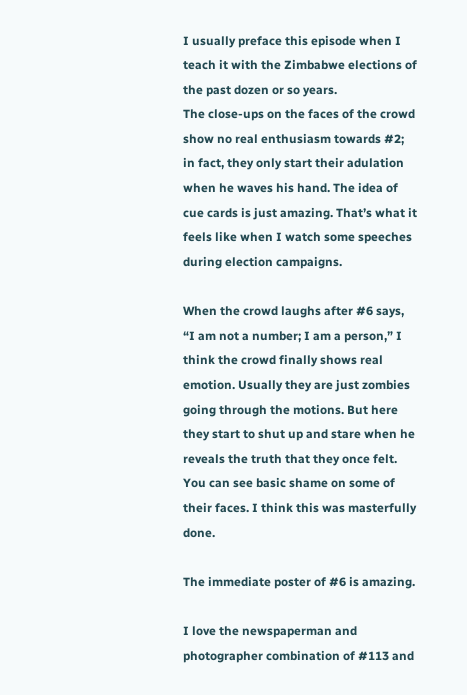I usually preface this episode when I teach it with the Zimbabwe elections of the past dozen or so years.
The close-ups on the faces of the crowd show no real enthusiasm towards #2; in fact, they only start their adulation when he waves his hand. The idea of cue cards is just amazing. That’s what it feels like when I watch some speeches during election campaigns.

When the crowd laughs after #6 says, “I am not a number; I am a person,” I think the crowd finally shows real emotion. Usually they are just zombies going through the motions. But here they start to shut up and stare when he reveals the truth that they once felt. You can see basic shame on some of their faces. I think this was masterfully done.

The immediate poster of #6 is amazing.

I love the newspaperman and photographer combination of #113 and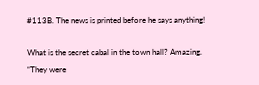#113B. The news is printed before he says anything!

What is the secret cabal in the town hall? Amazing. “They were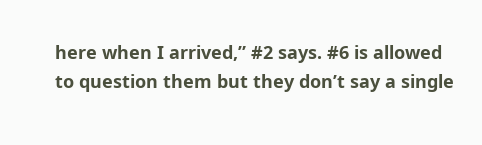here when I arrived,” #2 says. #6 is allowed to question them but they don’t say a single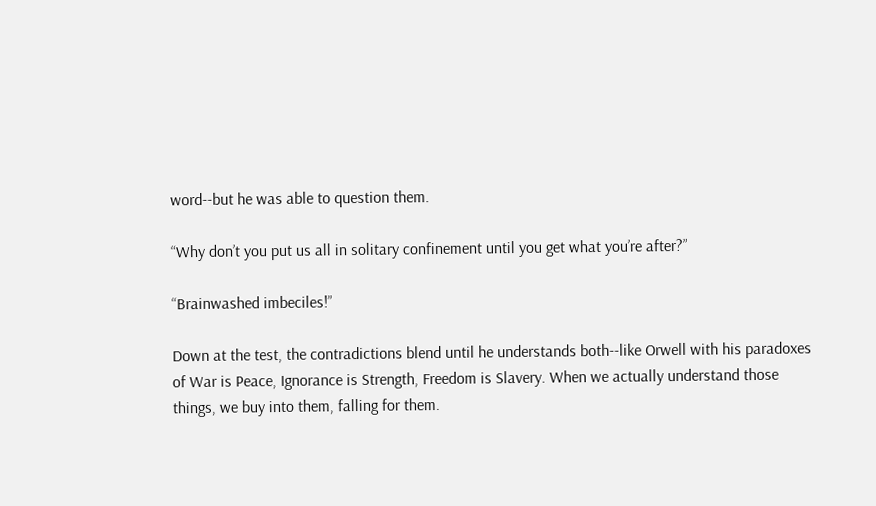word--but he was able to question them.

“Why don’t you put us all in solitary confinement until you get what you’re after?”

“Brainwashed imbeciles!”

Down at the test, the contradictions blend until he understands both--like Orwell with his paradoxes of War is Peace, Ignorance is Strength, Freedom is Slavery. When we actually understand those things, we buy into them, falling for them.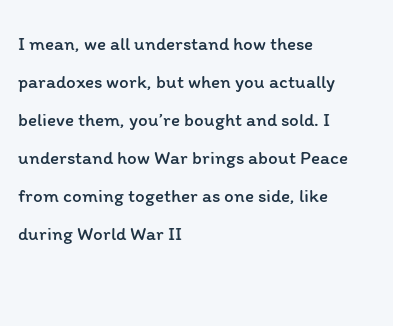I mean, we all understand how these paradoxes work, but when you actually believe them, you’re bought and sold. I understand how War brings about Peace from coming together as one side, like during World War II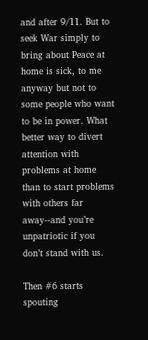and after 9/11. But to seek War simply to bring about Peace at home is sick, to me anyway but not to some people who want to be in power. What better way to divert attention with problems at home than to start problems with others far away--and you’re unpatriotic if you don’t stand with us.

Then #6 starts spouting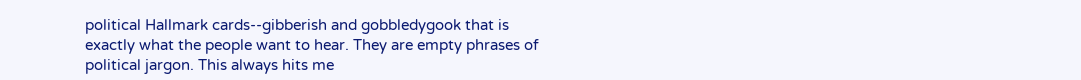political Hallmark cards--gibberish and gobbledygook that is exactly what the people want to hear. They are empty phrases of political jargon. This always hits me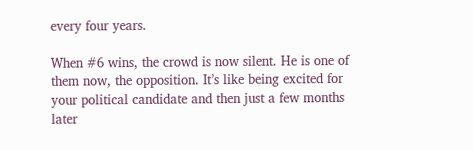every four years.

When #6 wins, the crowd is now silent. He is one of them now, the opposition. It’s like being excited for your political candidate and then just a few months later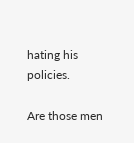hating his policies.

Are those men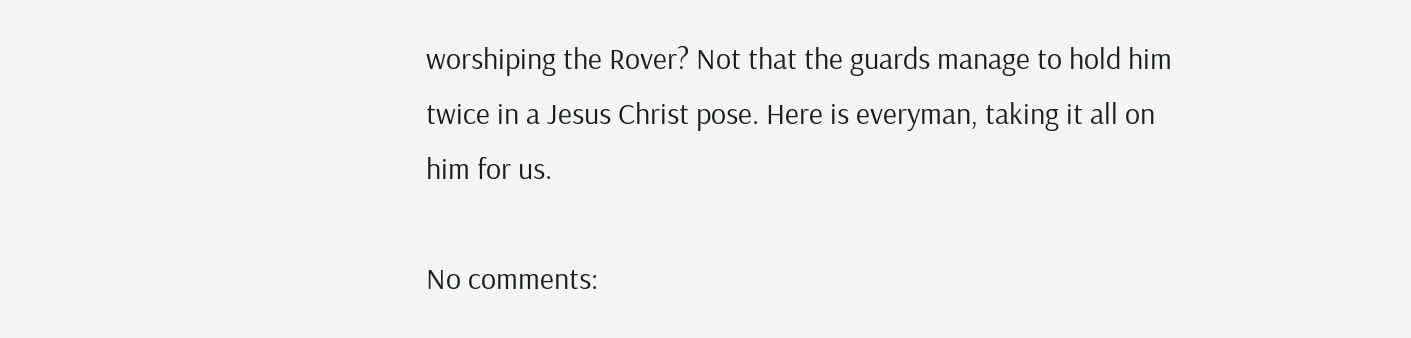worshiping the Rover? Not that the guards manage to hold him twice in a Jesus Christ pose. Here is everyman, taking it all on him for us.

No comments: